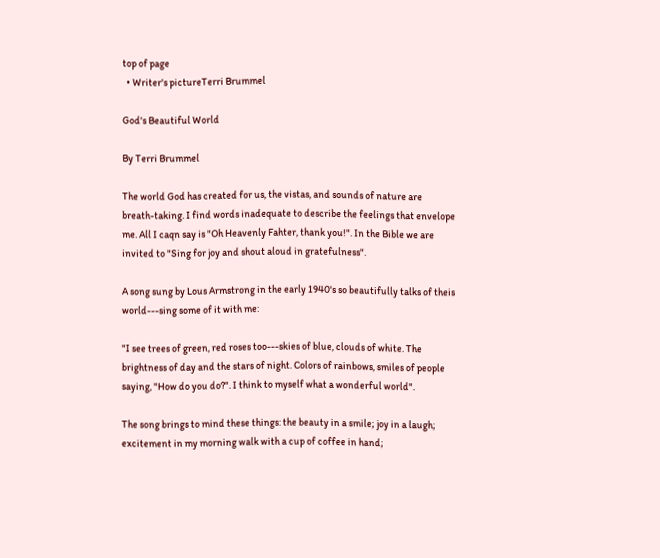top of page
  • Writer's pictureTerri Brummel

God's Beautiful World

By Terri Brummel

The world God has created for us, the vistas, and sounds of nature are breath-taking. I find words inadequate to describe the feelings that envelope me. All I caqn say is "Oh Heavenly Fahter, thank you!". In the Bible we are invited to "Sing for joy and shout aloud in gratefulness".

A song sung by Lous Armstrong in the early 1940's so beautifully talks of theis world---sing some of it with me:

"I see trees of green, red roses too---skies of blue, clouds of white. The brightness of day and the stars of night. Colors of rainbows, smiles of people saying, "How do you do?". I think to myself what a wonderful world".

The song brings to mind these things: the beauty in a smile; joy in a laugh; excitement in my morning walk with a cup of coffee in hand;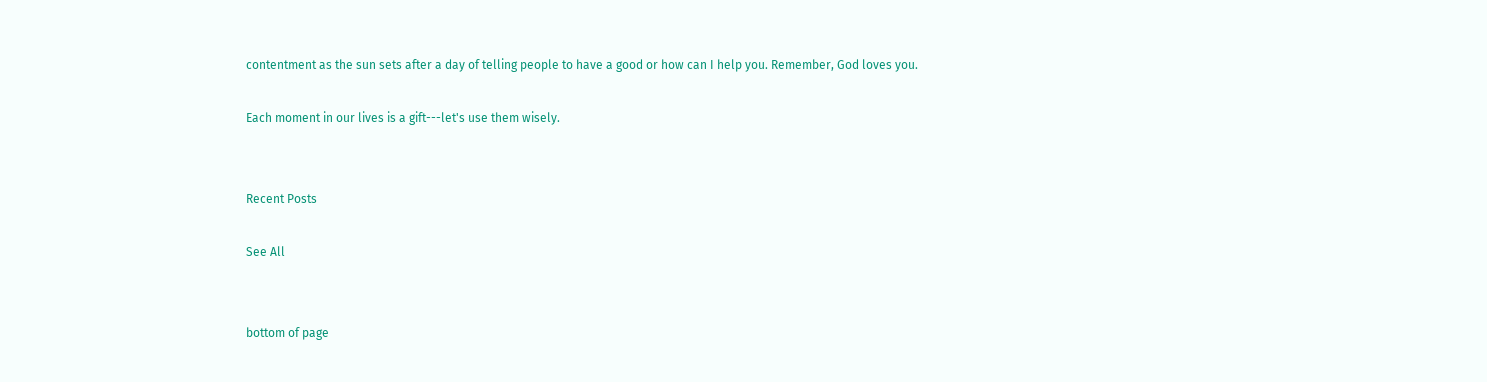contentment as the sun sets after a day of telling people to have a good or how can I help you. Remember, God loves you.

Each moment in our lives is a gift---let's use them wisely.


Recent Posts

See All


bottom of page